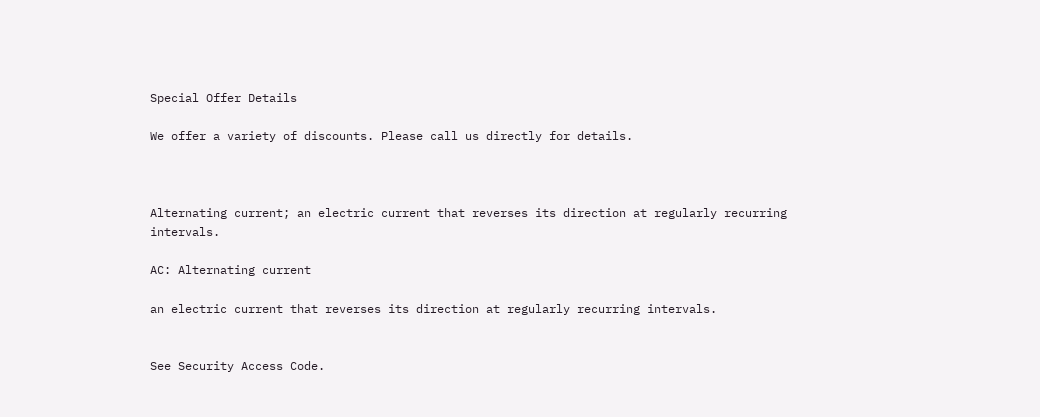Special Offer Details

We offer a variety of discounts. Please call us directly for details.



Alternating current; an electric current that reverses its direction at regularly recurring intervals.

AC: Alternating current

an electric current that reverses its direction at regularly recurring intervals.


See Security Access Code.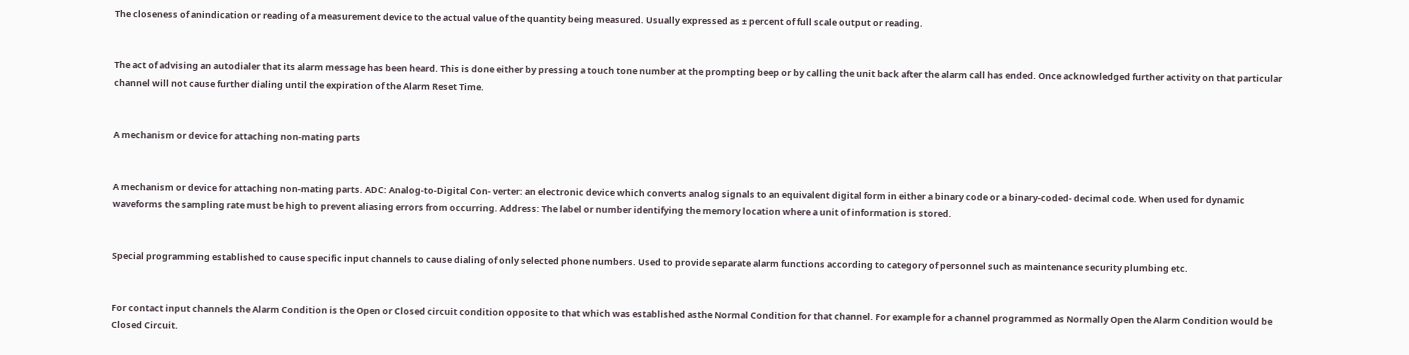The closeness of anindication or reading of a measurement device to the actual value of the quantity being measured. Usually expressed as ± percent of full scale output or reading.


The act of advising an autodialer that its alarm message has been heard. This is done either by pressing a touch tone number at the prompting beep or by calling the unit back after the alarm call has ended. Once acknowledged further activity on that particular channel will not cause further dialing until the expiration of the Alarm Reset Time.


A mechanism or device for attaching non-mating parts


A mechanism or device for attaching non-mating parts. ADC: Analog-to-Digital Con- verter: an electronic device which converts analog signals to an equivalent digital form in either a binary code or a binary-coded- decimal code. When used for dynamic waveforms the sampling rate must be high to prevent aliasing errors from occurring. Address: The label or number identifying the memory location where a unit of information is stored.


Special programming established to cause specific input channels to cause dialing of only selected phone numbers. Used to provide separate alarm functions according to category of personnel such as maintenance security plumbing etc.


For contact input channels the Alarm Condition is the Open or Closed circuit condition opposite to that which was established asthe Normal Condition for that channel. For example for a channel programmed as Normally Open the Alarm Condition would be Closed Circuit.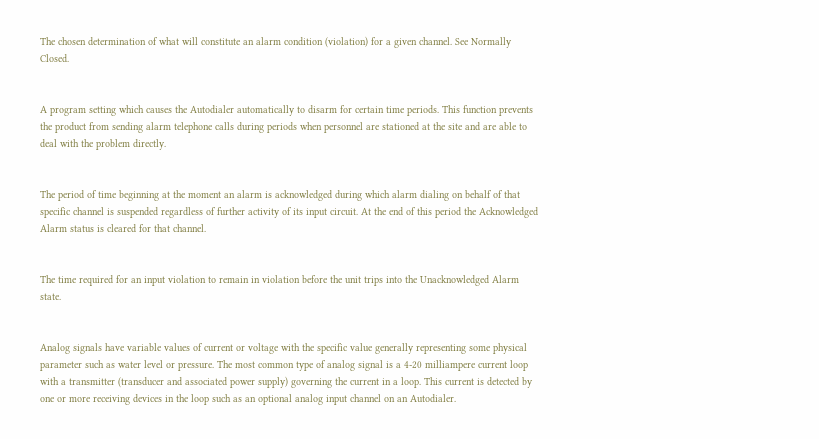The chosen determination of what will constitute an alarm condition (violation) for a given channel. See Normally Closed.


A program setting which causes the Autodialer automatically to disarm for certain time periods. This function prevents the product from sending alarm telephone calls during periods when personnel are stationed at the site and are able to deal with the problem directly.


The period of time beginning at the moment an alarm is acknowledged during which alarm dialing on behalf of that specific channel is suspended regardless of further activity of its input circuit. At the end of this period the Acknowledged Alarm status is cleared for that channel.


The time required for an input violation to remain in violation before the unit trips into the Unacknowledged Alarm state.


Analog signals have variable values of current or voltage with the specific value generally representing some physical parameter such as water level or pressure. The most common type of analog signal is a 4-20 milliampere current loop with a transmitter (transducer and associated power supply) governing the current in a loop. This current is detected by one or more receiving devices in the loop such as an optional analog input channel on an Autodialer.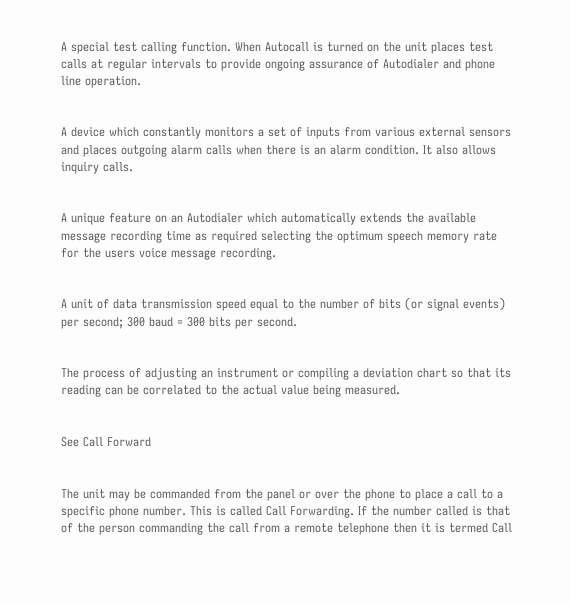A special test calling function. When Autocall is turned on the unit places test calls at regular intervals to provide ongoing assurance of Autodialer and phone line operation.


A device which constantly monitors a set of inputs from various external sensors and places outgoing alarm calls when there is an alarm condition. It also allows inquiry calls.


A unique feature on an Autodialer which automatically extends the available message recording time as required selecting the optimum speech memory rate for the users voice message recording.


A unit of data transmission speed equal to the number of bits (or signal events) per second; 300 baud = 300 bits per second.


The process of adjusting an instrument or compiling a deviation chart so that its reading can be correlated to the actual value being measured.


See Call Forward


The unit may be commanded from the panel or over the phone to place a call to a specific phone number. This is called Call Forwarding. If the number called is that of the person commanding the call from a remote telephone then it is termed Call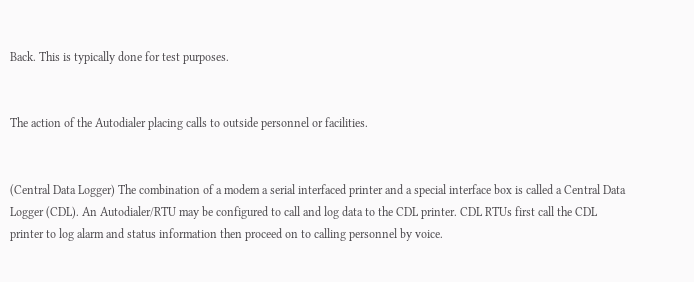Back. This is typically done for test purposes.


The action of the Autodialer placing calls to outside personnel or facilities.


(Central Data Logger) The combination of a modem a serial interfaced printer and a special interface box is called a Central Data Logger (CDL). An Autodialer/RTU may be configured to call and log data to the CDL printer. CDL RTUs first call the CDL printer to log alarm and status information then proceed on to calling personnel by voice.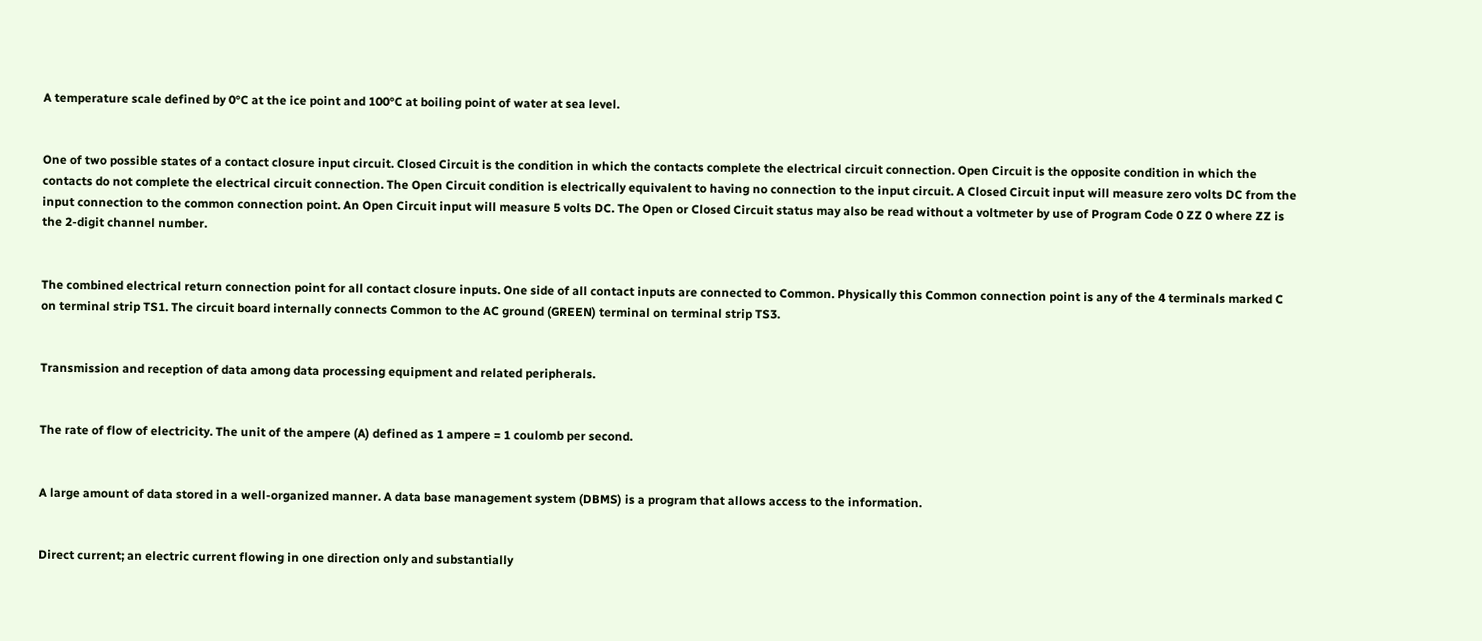A temperature scale defined by 0°C at the ice point and 100°C at boiling point of water at sea level.


One of two possible states of a contact closure input circuit. Closed Circuit is the condition in which the contacts complete the electrical circuit connection. Open Circuit is the opposite condition in which the contacts do not complete the electrical circuit connection. The Open Circuit condition is electrically equivalent to having no connection to the input circuit. A Closed Circuit input will measure zero volts DC from the input connection to the common connection point. An Open Circuit input will measure 5 volts DC. The Open or Closed Circuit status may also be read without a voltmeter by use of Program Code 0 ZZ 0 where ZZ is the 2-digit channel number.


The combined electrical return connection point for all contact closure inputs. One side of all contact inputs are connected to Common. Physically this Common connection point is any of the 4 terminals marked C on terminal strip TS1. The circuit board internally connects Common to the AC ground (GREEN) terminal on terminal strip TS3.


Transmission and reception of data among data processing equipment and related peripherals.


The rate of flow of electricity. The unit of the ampere (A) defined as 1 ampere = 1 coulomb per second.


A large amount of data stored in a well-organized manner. A data base management system (DBMS) is a program that allows access to the information.


Direct current; an electric current flowing in one direction only and substantially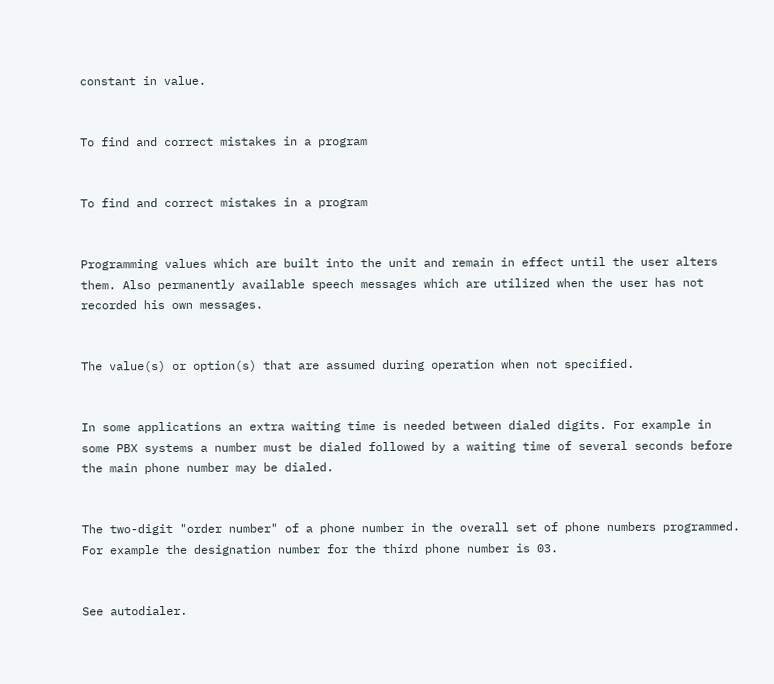constant in value.


To find and correct mistakes in a program


To find and correct mistakes in a program


Programming values which are built into the unit and remain in effect until the user alters them. Also permanently available speech messages which are utilized when the user has not recorded his own messages.


The value(s) or option(s) that are assumed during operation when not specified.


In some applications an extra waiting time is needed between dialed digits. For example in some PBX systems a number must be dialed followed by a waiting time of several seconds before the main phone number may be dialed.


The two-digit "order number" of a phone number in the overall set of phone numbers programmed. For example the designation number for the third phone number is 03.


See autodialer.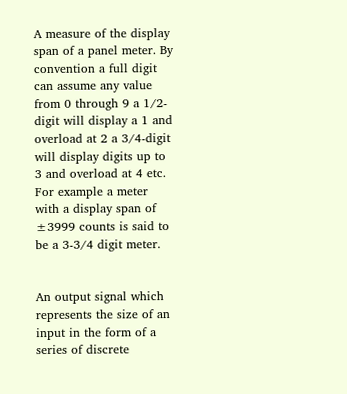A measure of the display span of a panel meter. By convention a full digit can assume any value from 0 through 9 a 1/2-digit will display a 1 and overload at 2 a 3/4-digit will display digits up to 3 and overload at 4 etc. For example a meter with a display span of ±3999 counts is said to be a 3-3/4 digit meter.


An output signal which represents the size of an input in the form of a series of discrete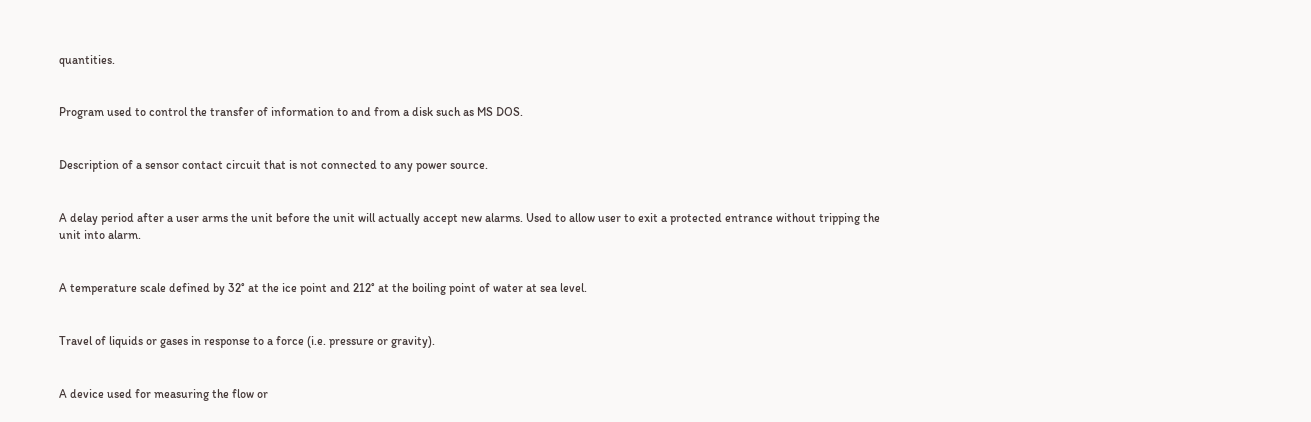quantities.


Program used to control the transfer of information to and from a disk such as MS DOS.


Description of a sensor contact circuit that is not connected to any power source.


A delay period after a user arms the unit before the unit will actually accept new alarms. Used to allow user to exit a protected entrance without tripping the unit into alarm.


A temperature scale defined by 32° at the ice point and 212° at the boiling point of water at sea level.


Travel of liquids or gases in response to a force (i.e. pressure or gravity).


A device used for measuring the flow or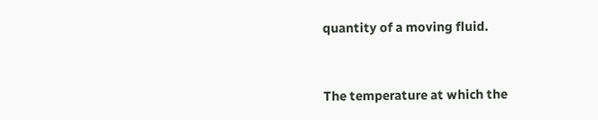quantity of a moving fluid.


The temperature at which the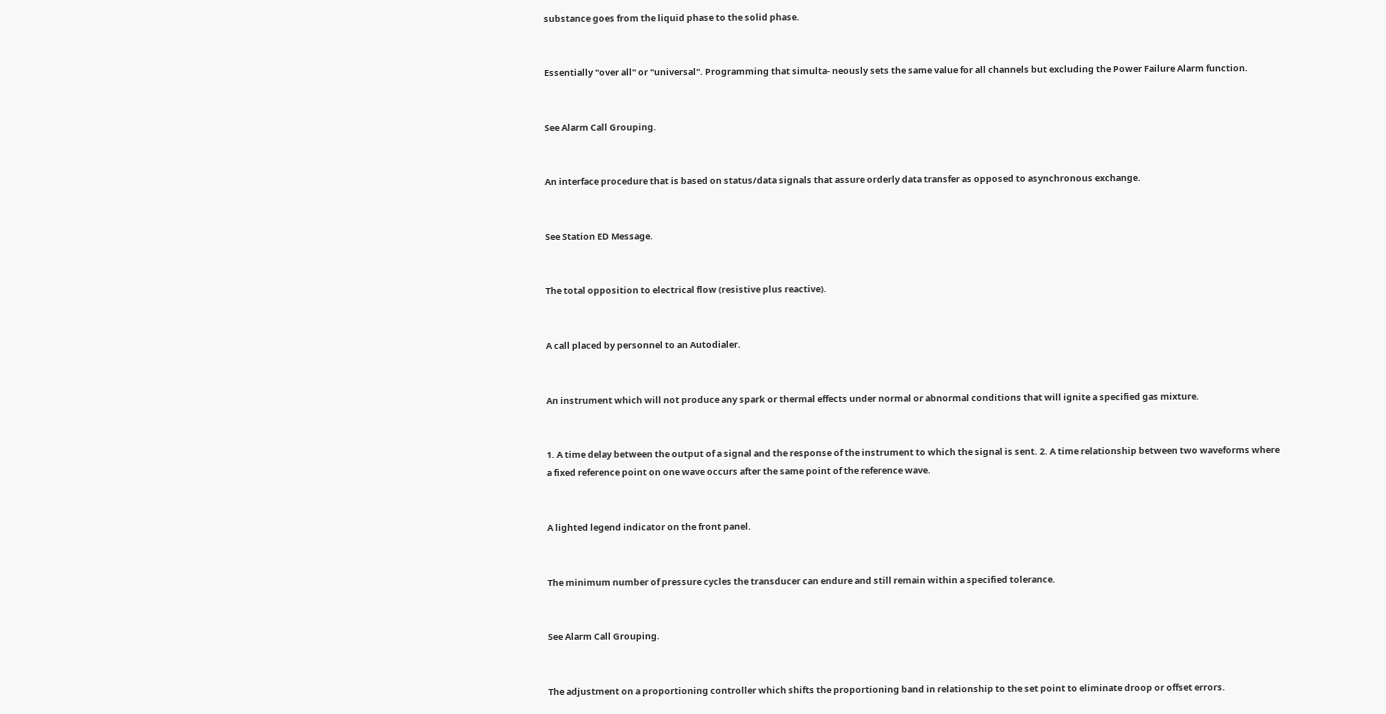substance goes from the liquid phase to the solid phase.


Essentially "over all" or "universal". Programming that simulta- neously sets the same value for all channels but excluding the Power Failure Alarm function.


See Alarm Call Grouping.


An interface procedure that is based on status/data signals that assure orderly data transfer as opposed to asynchronous exchange.


See Station ED Message.


The total opposition to electrical flow (resistive plus reactive).


A call placed by personnel to an Autodialer.


An instrument which will not produce any spark or thermal effects under normal or abnormal conditions that will ignite a specified gas mixture.


1. A time delay between the output of a signal and the response of the instrument to which the signal is sent. 2. A time relationship between two waveforms where a fixed reference point on one wave occurs after the same point of the reference wave.


A lighted legend indicator on the front panel.


The minimum number of pressure cycles the transducer can endure and still remain within a specified tolerance.


See Alarm Call Grouping.


The adjustment on a proportioning controller which shifts the proportioning band in relationship to the set point to eliminate droop or offset errors.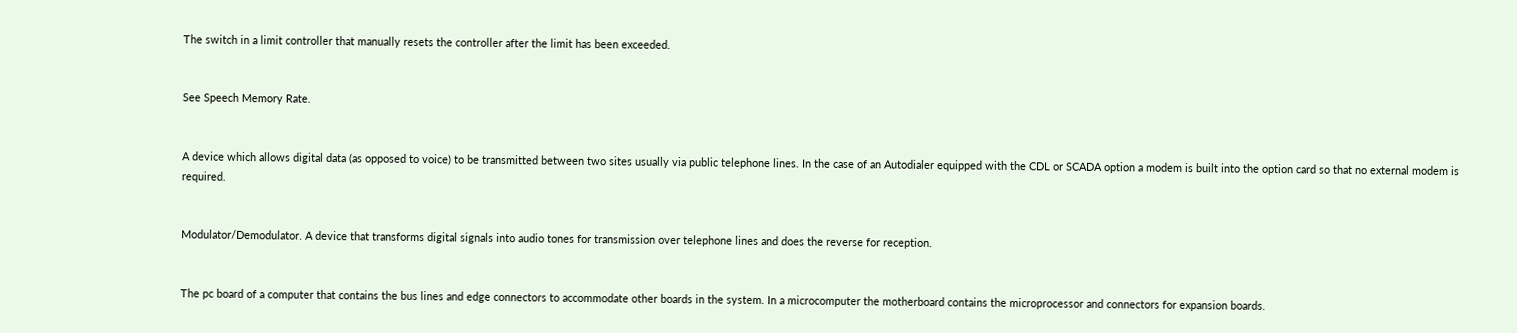The switch in a limit controller that manually resets the controller after the limit has been exceeded.


See Speech Memory Rate.


A device which allows digital data (as opposed to voice) to be transmitted between two sites usually via public telephone lines. In the case of an Autodialer equipped with the CDL or SCADA option a modem is built into the option card so that no external modem is required.


Modulator/Demodulator. A device that transforms digital signals into audio tones for transmission over telephone lines and does the reverse for reception.


The pc board of a computer that contains the bus lines and edge connectors to accommodate other boards in the system. In a microcomputer the motherboard contains the microprocessor and connectors for expansion boards.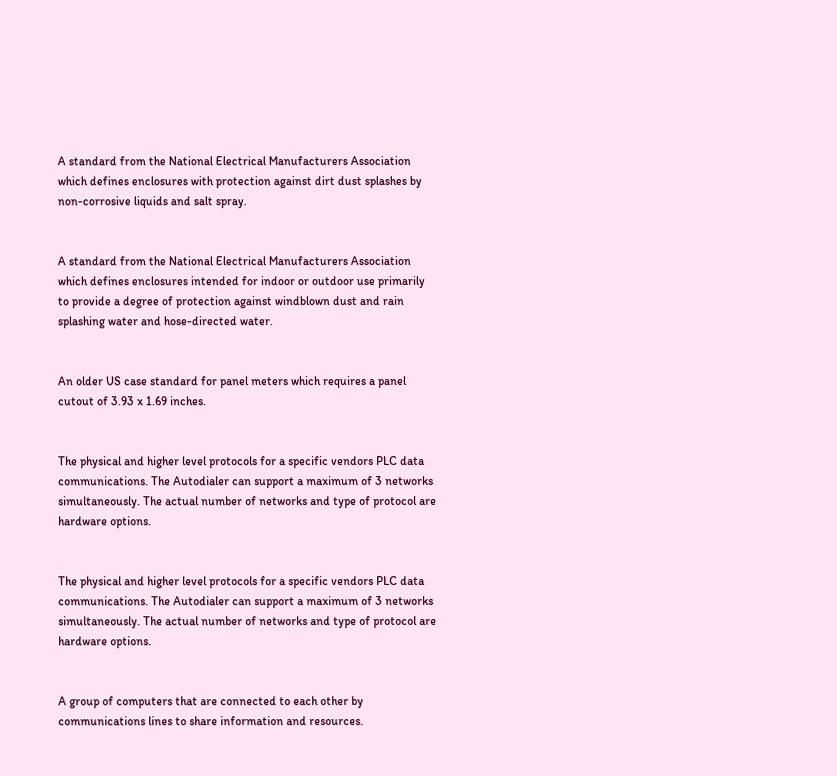A standard from the National Electrical Manufacturers Association which defines enclosures with protection against dirt dust splashes by non-corrosive liquids and salt spray.


A standard from the National Electrical Manufacturers Association which defines enclosures intended for indoor or outdoor use primarily to provide a degree of protection against windblown dust and rain splashing water and hose-directed water.


An older US case standard for panel meters which requires a panel cutout of 3.93 x 1.69 inches.


The physical and higher level protocols for a specific vendors PLC data communications. The Autodialer can support a maximum of 3 networks simultaneously. The actual number of networks and type of protocol are hardware options.


The physical and higher level protocols for a specific vendors PLC data communications. The Autodialer can support a maximum of 3 networks simultaneously. The actual number of networks and type of protocol are hardware options.


A group of computers that are connected to each other by communications lines to share information and resources.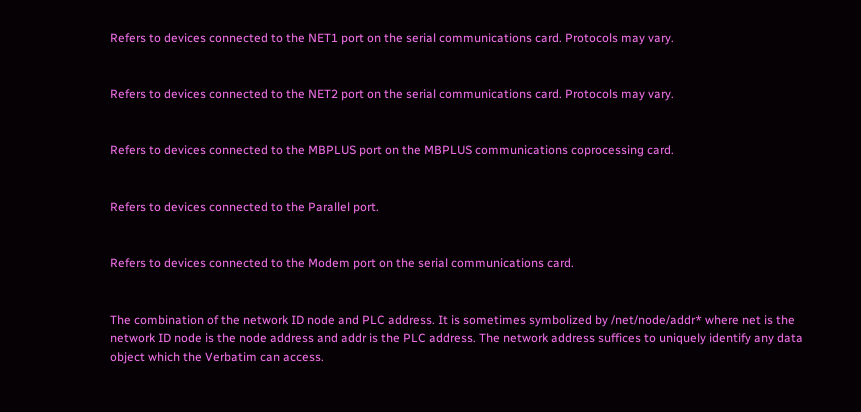Refers to devices connected to the NET1 port on the serial communications card. Protocols may vary.


Refers to devices connected to the NET2 port on the serial communications card. Protocols may vary.


Refers to devices connected to the MBPLUS port on the MBPLUS communications coprocessing card.


Refers to devices connected to the Parallel port.


Refers to devices connected to the Modem port on the serial communications card.


The combination of the network ID node and PLC address. It is sometimes symbolized by /net/node/addr* where net is the network ID node is the node address and addr is the PLC address. The network address suffices to uniquely identify any data object which the Verbatim can access.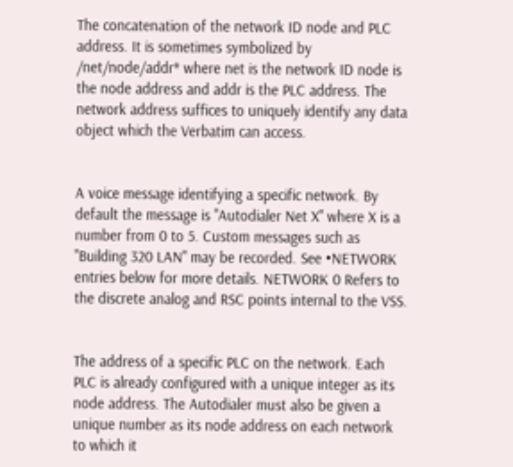The concatenation of the network ID node and PLC address. It is sometimes symbolized by /net/node/addr* where net is the network ID node is the node address and addr is the PLC address. The network address suffices to uniquely identify any data object which the Verbatim can access.


A voice message identifying a specific network. By default the message is "Autodialer Net X" where X is a number from 0 to 5. Custom messages such as "Building 320 LAN" may be recorded. See •NETWORK entries below for more details. NETWORK 0 Refers to the discrete analog and RSC points internal to the VSS.


The address of a specific PLC on the network. Each PLC is already configured with a unique integer as its node address. The Autodialer must also be given a unique number as its node address on each network to which it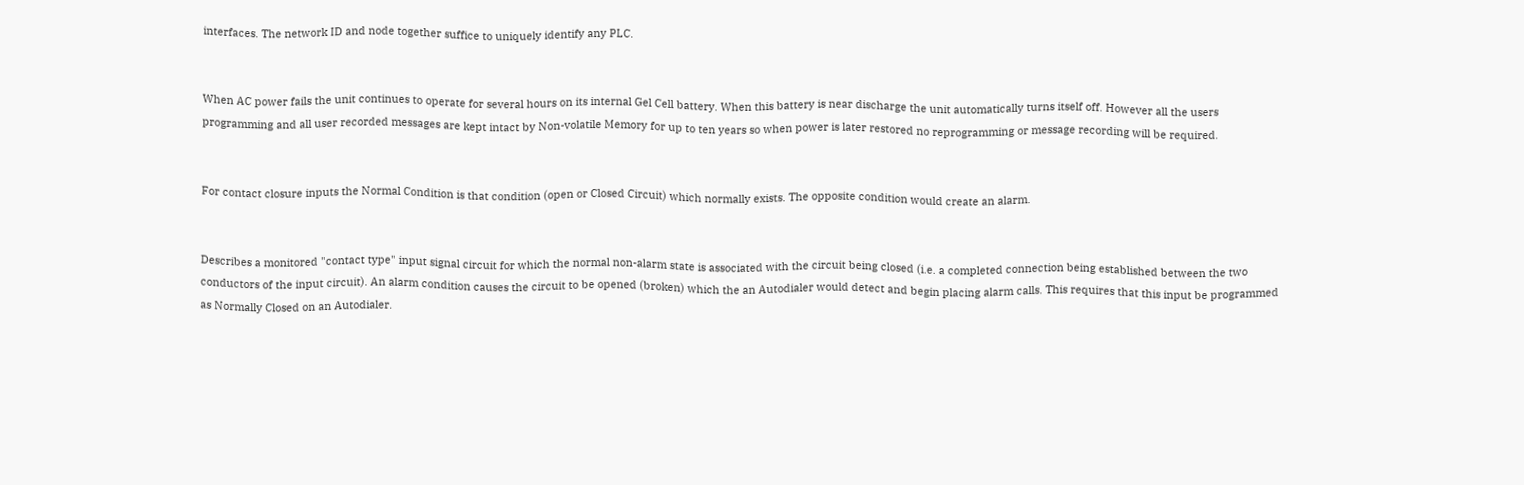interfaces. The network ID and node together suffice to uniquely identify any PLC.


When AC power fails the unit continues to operate for several hours on its internal Gel Cell battery. When this battery is near discharge the unit automatically turns itself off. However all the users programming and all user recorded messages are kept intact by Non-volatile Memory for up to ten years so when power is later restored no reprogramming or message recording will be required.


For contact closure inputs the Normal Condition is that condition (open or Closed Circuit) which normally exists. The opposite condition would create an alarm.


Describes a monitored "contact type" input signal circuit for which the normal non-alarm state is associated with the circuit being closed (i.e. a completed connection being established between the two conductors of the input circuit). An alarm condition causes the circuit to be opened (broken) which the an Autodialer would detect and begin placing alarm calls. This requires that this input be programmed as Normally Closed on an Autodialer.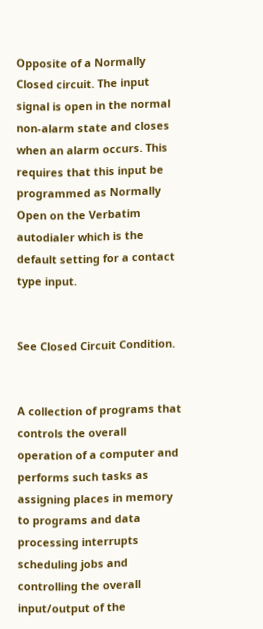Opposite of a Normally Closed circuit. The input signal is open in the normal non-alarm state and closes when an alarm occurs. This requires that this input be programmed as Normally Open on the Verbatim autodialer which is the default setting for a contact type input.


See Closed Circuit Condition.


A collection of programs that controls the overall operation of a computer and performs such tasks as assigning places in memory to programs and data processing interrupts scheduling jobs and controlling the overall input/output of the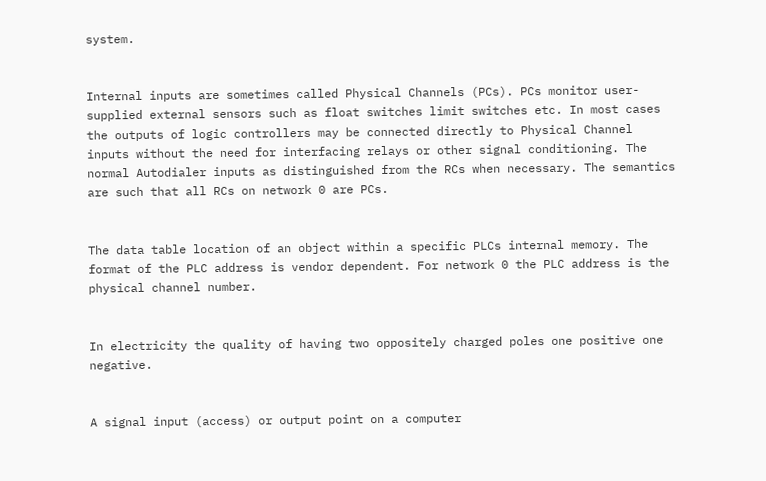system.


Internal inputs are sometimes called Physical Channels (PCs). PCs monitor user-supplied external sensors such as float switches limit switches etc. In most cases the outputs of logic controllers may be connected directly to Physical Channel inputs without the need for interfacing relays or other signal conditioning. The normal Autodialer inputs as distinguished from the RCs when necessary. The semantics are such that all RCs on network 0 are PCs.


The data table location of an object within a specific PLCs internal memory. The format of the PLC address is vendor dependent. For network 0 the PLC address is the physical channel number.


In electricity the quality of having two oppositely charged poles one positive one negative.


A signal input (access) or output point on a computer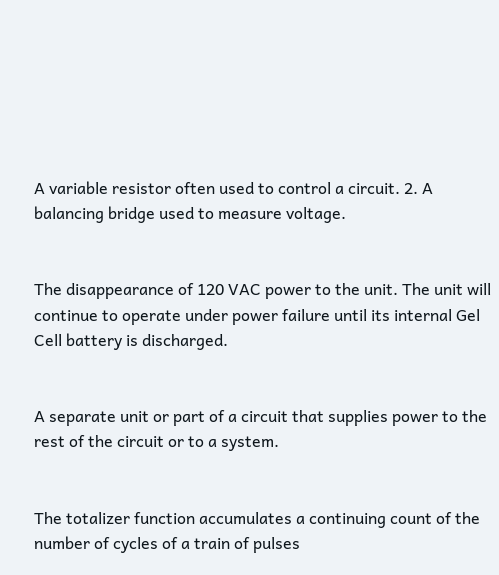A variable resistor often used to control a circuit. 2. A balancing bridge used to measure voltage.


The disappearance of 120 VAC power to the unit. The unit will continue to operate under power failure until its internal Gel Cell battery is discharged.


A separate unit or part of a circuit that supplies power to the rest of the circuit or to a system.


The totalizer function accumulates a continuing count of the number of cycles of a train of pulses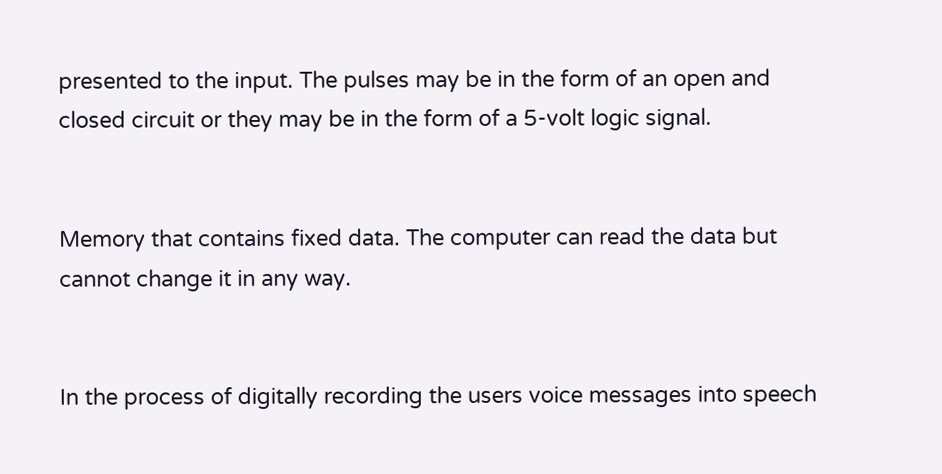presented to the input. The pulses may be in the form of an open and closed circuit or they may be in the form of a 5-volt logic signal.


Memory that contains fixed data. The computer can read the data but cannot change it in any way.


In the process of digitally recording the users voice messages into speech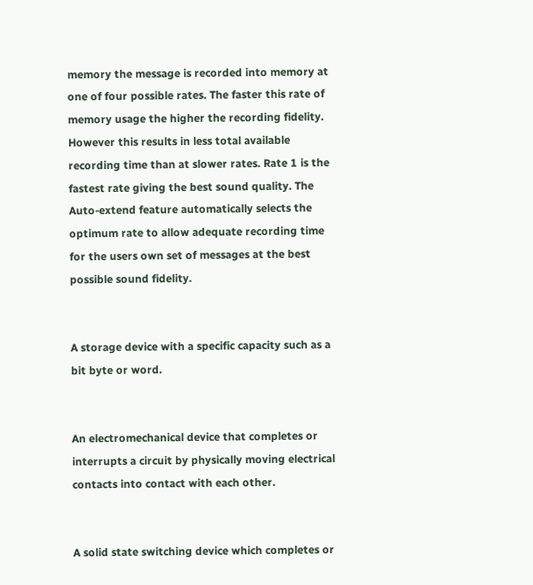memory the message is recorded into memory at one of four possible rates. The faster this rate of memory usage the higher the recording fidelity. However this results in less total available recording time than at slower rates. Rate 1 is the fastest rate giving the best sound quality. The Auto-extend feature automatically selects the optimum rate to allow adequate recording time for the users own set of messages at the best possible sound fidelity.


A storage device with a specific capacity such as a bit byte or word.


An electromechanical device that completes or interrupts a circuit by physically moving electrical contacts into contact with each other.


A solid state switching device which completes or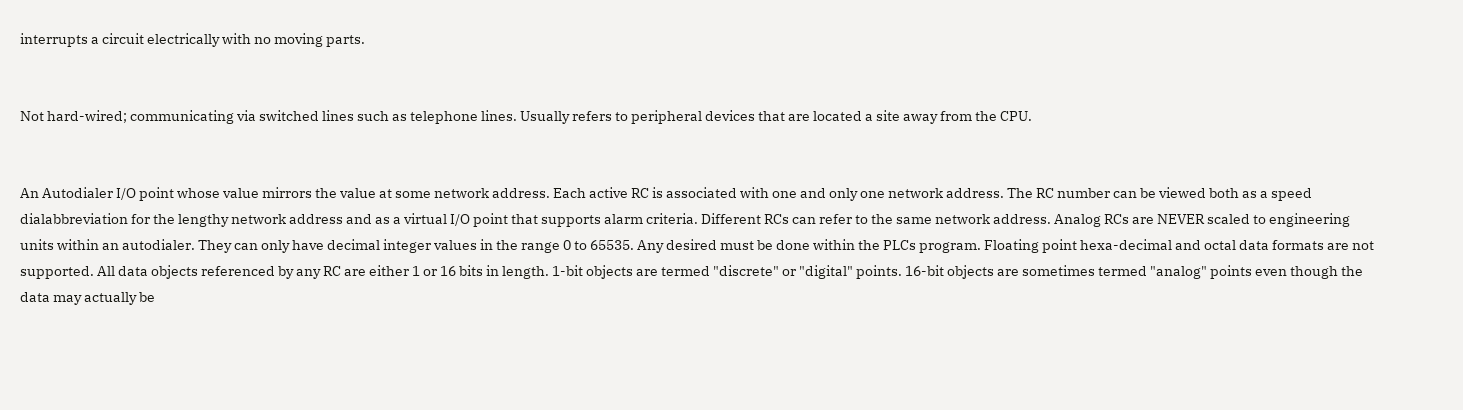interrupts a circuit electrically with no moving parts.


Not hard-wired; communicating via switched lines such as telephone lines. Usually refers to peripheral devices that are located a site away from the CPU.


An Autodialer I/O point whose value mirrors the value at some network address. Each active RC is associated with one and only one network address. The RC number can be viewed both as a speed dialabbreviation for the lengthy network address and as a virtual I/O point that supports alarm criteria. Different RCs can refer to the same network address. Analog RCs are NEVER scaled to engineering units within an autodialer. They can only have decimal integer values in the range 0 to 65535. Any desired must be done within the PLCs program. Floating point hexa-decimal and octal data formats are not supported. All data objects referenced by any RC are either 1 or 16 bits in length. 1-bit objects are termed "discrete" or "digital" points. 16-bit objects are sometimes termed "analog" points even though the data may actually be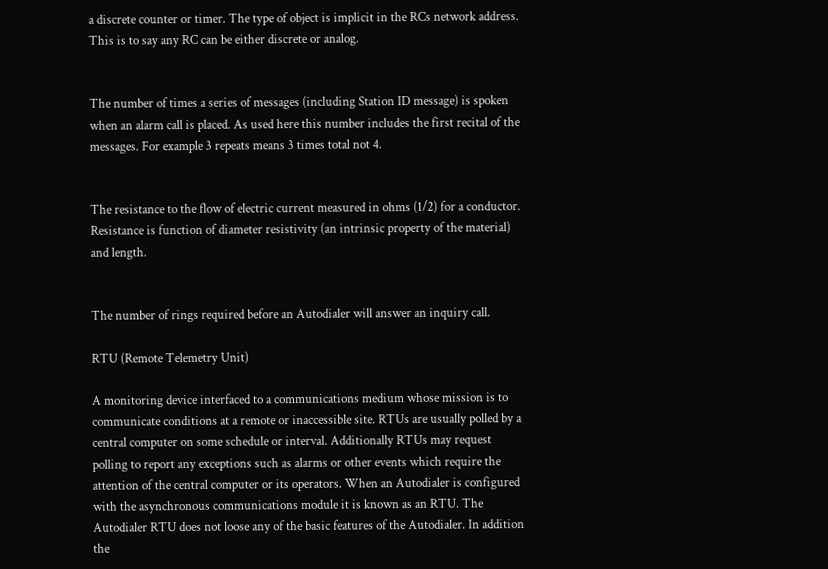a discrete counter or timer. The type of object is implicit in the RCs network address. This is to say any RC can be either discrete or analog.


The number of times a series of messages (including Station ID message) is spoken when an alarm call is placed. As used here this number includes the first recital of the messages. For example 3 repeats means 3 times total not 4.


The resistance to the flow of electric current measured in ohms (1/2) for a conductor. Resistance is function of diameter resistivity (an intrinsic property of the material) and length.


The number of rings required before an Autodialer will answer an inquiry call.

RTU (Remote Telemetry Unit)

A monitoring device interfaced to a communications medium whose mission is to communicate conditions at a remote or inaccessible site. RTUs are usually polled by a central computer on some schedule or interval. Additionally RTUs may request polling to report any exceptions such as alarms or other events which require the attention of the central computer or its operators. When an Autodialer is configured with the asynchronous communications module it is known as an RTU. The Autodialer RTU does not loose any of the basic features of the Autodialer. In addition the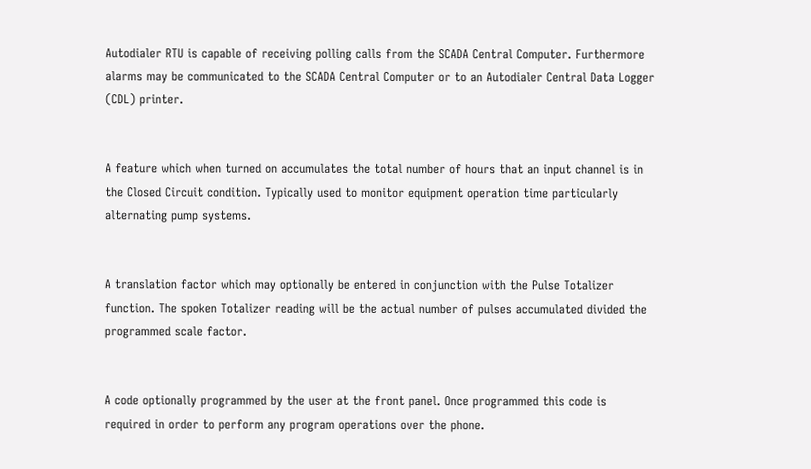Autodialer RTU is capable of receiving polling calls from the SCADA Central Computer. Furthermore alarms may be communicated to the SCADA Central Computer or to an Autodialer Central Data Logger (CDL) printer.


A feature which when turned on accumulates the total number of hours that an input channel is in the Closed Circuit condition. Typically used to monitor equipment operation time particularly alternating pump systems.


A translation factor which may optionally be entered in conjunction with the Pulse Totalizer function. The spoken Totalizer reading will be the actual number of pulses accumulated divided the programmed scale factor.


A code optionally programmed by the user at the front panel. Once programmed this code is required in order to perform any program operations over the phone.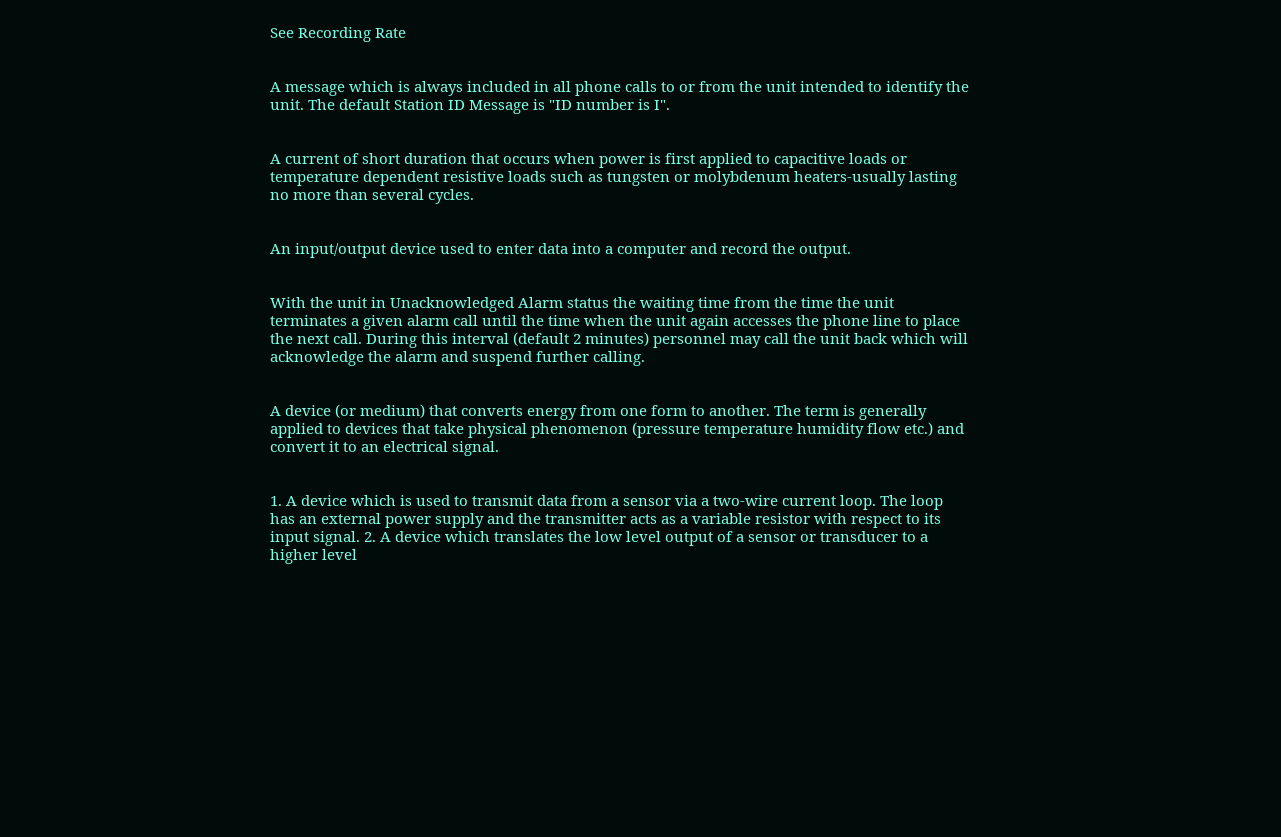See Recording Rate


A message which is always included in all phone calls to or from the unit intended to identify the unit. The default Station ID Message is "ID number is I".


A current of short duration that occurs when power is first applied to capacitive loads or temperature dependent resistive loads such as tungsten or molybdenum heaters-usually lasting no more than several cycles.


An input/output device used to enter data into a computer and record the output.


With the unit in Unacknowledged Alarm status the waiting time from the time the unit terminates a given alarm call until the time when the unit again accesses the phone line to place the next call. During this interval (default 2 minutes) personnel may call the unit back which will acknowledge the alarm and suspend further calling.


A device (or medium) that converts energy from one form to another. The term is generally applied to devices that take physical phenomenon (pressure temperature humidity flow etc.) and convert it to an electrical signal.


1. A device which is used to transmit data from a sensor via a two-wire current loop. The loop has an external power supply and the transmitter acts as a variable resistor with respect to its input signal. 2. A device which translates the low level output of a sensor or transducer to a higher level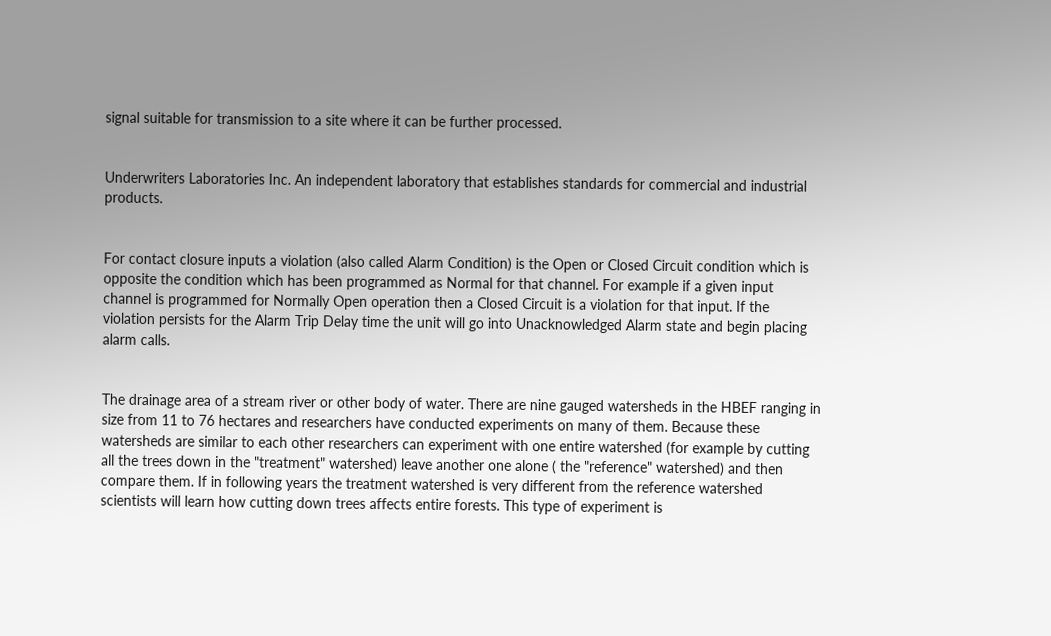signal suitable for transmission to a site where it can be further processed.


Underwriters Laboratories Inc. An independent laboratory that establishes standards for commercial and industrial products.


For contact closure inputs a violation (also called Alarm Condition) is the Open or Closed Circuit condition which is opposite the condition which has been programmed as Normal for that channel. For example if a given input channel is programmed for Normally Open operation then a Closed Circuit is a violation for that input. If the violation persists for the Alarm Trip Delay time the unit will go into Unacknowledged Alarm state and begin placing alarm calls.


The drainage area of a stream river or other body of water. There are nine gauged watersheds in the HBEF ranging in size from 11 to 76 hectares and researchers have conducted experiments on many of them. Because these watersheds are similar to each other researchers can experiment with one entire watershed (for example by cutting all the trees down in the "treatment" watershed) leave another one alone ( the "reference" watershed) and then compare them. If in following years the treatment watershed is very different from the reference watershed scientists will learn how cutting down trees affects entire forests. This type of experiment is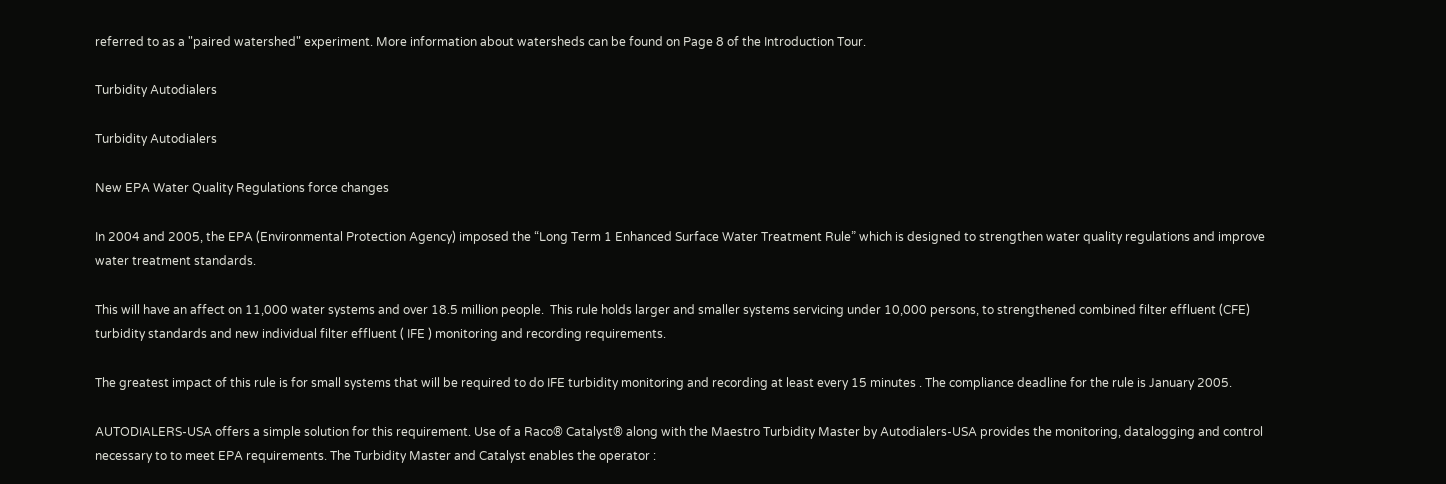referred to as a "paired watershed" experiment. More information about watersheds can be found on Page 8 of the Introduction Tour.

Turbidity Autodialers

Turbidity Autodialers

New EPA Water Quality Regulations force changes

In 2004 and 2005, the EPA (Environmental Protection Agency) imposed the “Long Term 1 Enhanced Surface Water Treatment Rule” which is designed to strengthen water quality regulations and improve water treatment standards.

This will have an affect on 11,000 water systems and over 18.5 million people.  This rule holds larger and smaller systems servicing under 10,000 persons, to strengthened combined filter effluent (CFE) turbidity standards and new individual filter effluent ( IFE ) monitoring and recording requirements.

The greatest impact of this rule is for small systems that will be required to do IFE turbidity monitoring and recording at least every 15 minutes . The compliance deadline for the rule is January 2005.

AUTODIALERS-USA offers a simple solution for this requirement. Use of a Raco® Catalyst® along with the Maestro Turbidity Master by Autodialers-USA provides the monitoring, datalogging and control necessary to to meet EPA requirements. The Turbidity Master and Catalyst enables the operator :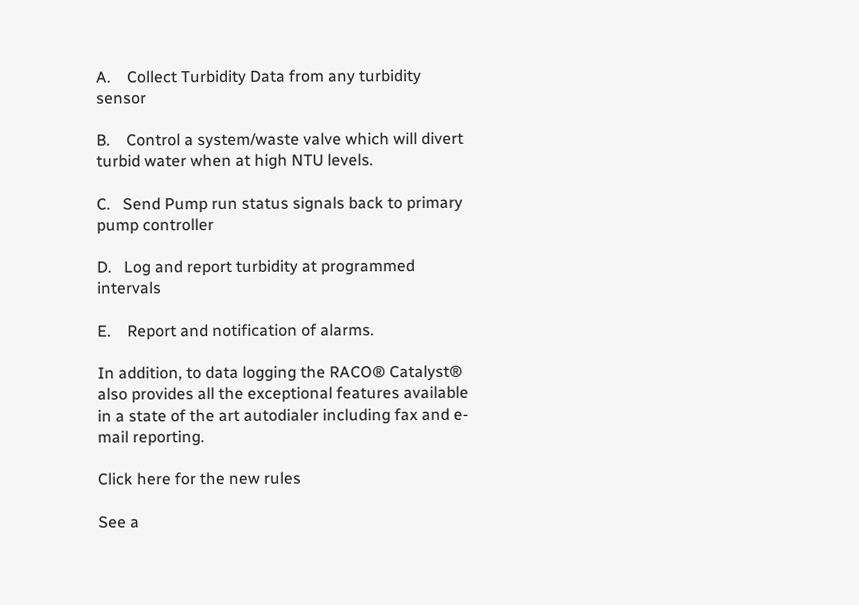A.    Collect Turbidity Data from any turbidity sensor

B.    Control a system/waste valve which will divert turbid water when at high NTU levels.

C.   Send Pump run status signals back to primary pump controller

D.   Log and report turbidity at programmed intervals

E.    Report and notification of alarms.

In addition, to data logging the RACO® Catalyst® also provides all the exceptional features available in a state of the art autodialer including fax and e-mail reporting.

Click here for the new rules

See a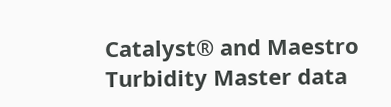Catalyst® and Maestro Turbidity Master data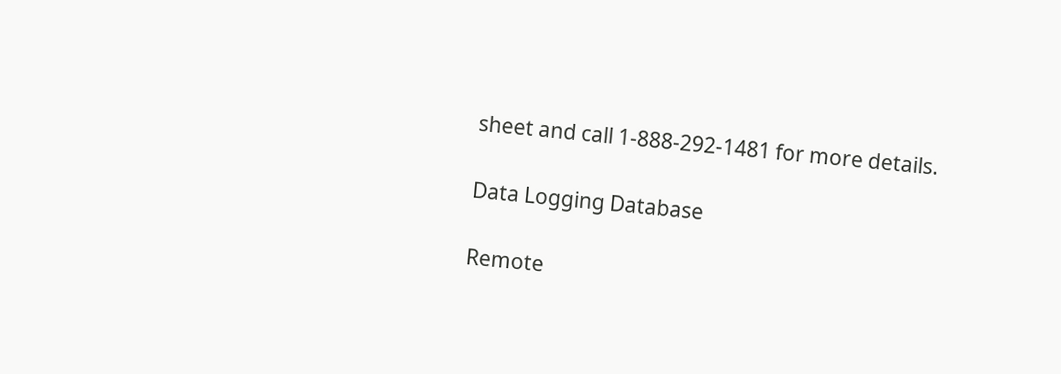sheet and call 1-888-292-1481 for more details.

Data Logging Database

Remote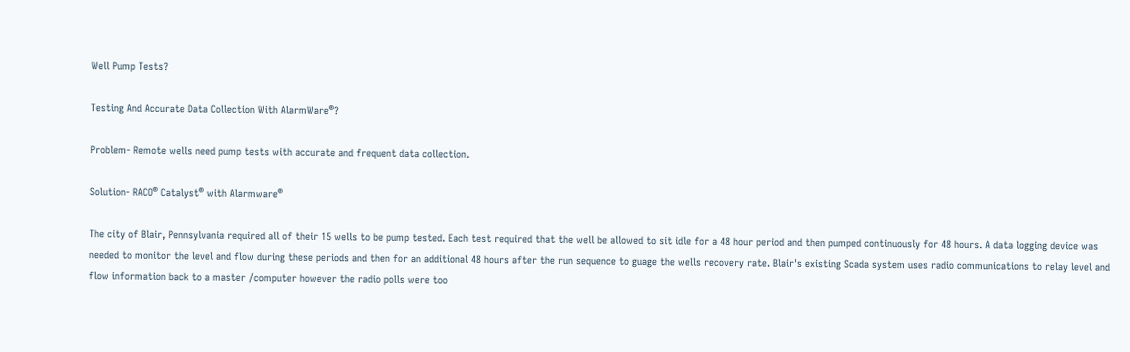Well Pump Tests?

Testing And Accurate Data Collection With AlarmWare®?

Problem- Remote wells need pump tests with accurate and frequent data collection.

Solution- RACO® Catalyst® with Alarmware®

The city of Blair, Pennsylvania required all of their 15 wells to be pump tested. Each test required that the well be allowed to sit idle for a 48 hour period and then pumped continuously for 48 hours. A data logging device was needed to monitor the level and flow during these periods and then for an additional 48 hours after the run sequence to guage the wells recovery rate. Blair's existing Scada system uses radio communications to relay level and flow information back to a master /computer however the radio polls were too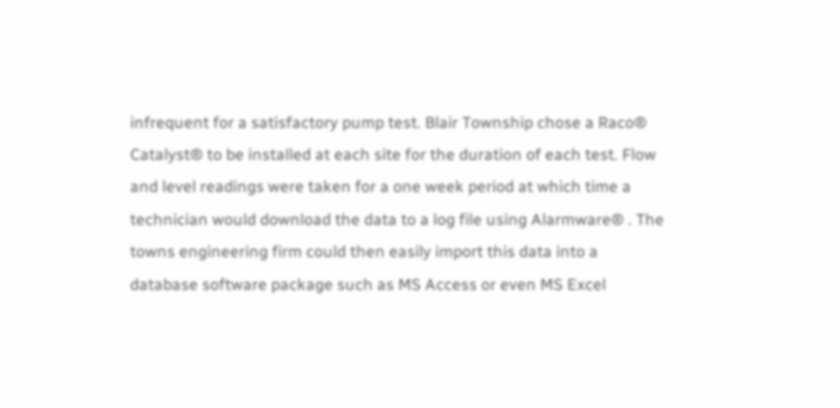infrequent for a satisfactory pump test. Blair Township chose a Raco® Catalyst® to be installed at each site for the duration of each test. Flow and level readings were taken for a one week period at which time a technician would download the data to a log file using Alarmware® . The towns engineering firm could then easily import this data into a database software package such as MS Access or even MS Excel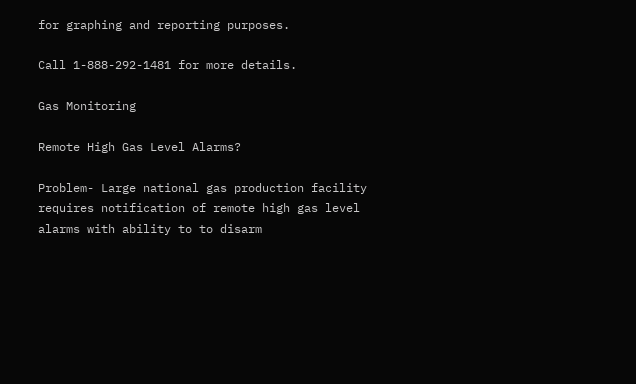for graphing and reporting purposes.

Call 1-888-292-1481 for more details.

Gas Monitoring

Remote High Gas Level Alarms?

Problem- Large national gas production facility requires notification of remote high gas level alarms with ability to to disarm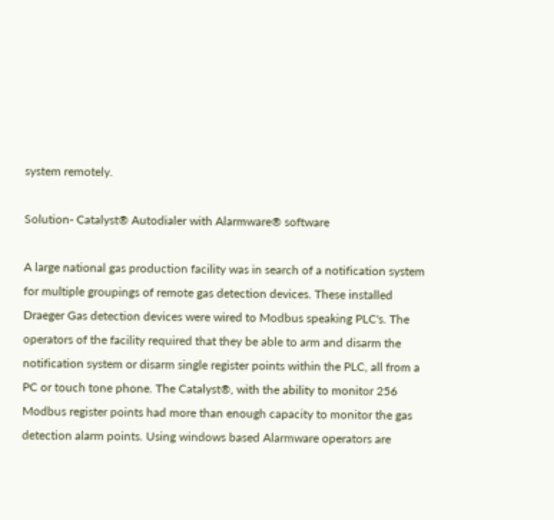system remotely.

Solution- Catalyst® Autodialer with Alarmware® software

A large national gas production facility was in search of a notification system for multiple groupings of remote gas detection devices. These installed Draeger Gas detection devices were wired to Modbus speaking PLC's. The operators of the facility required that they be able to arm and disarm the notification system or disarm single register points within the PLC, all from a PC or touch tone phone. The Catalyst®, with the ability to monitor 256 Modbus register points had more than enough capacity to monitor the gas detection alarm points. Using windows based Alarmware operators are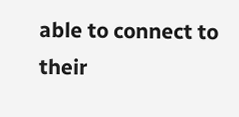able to connect to their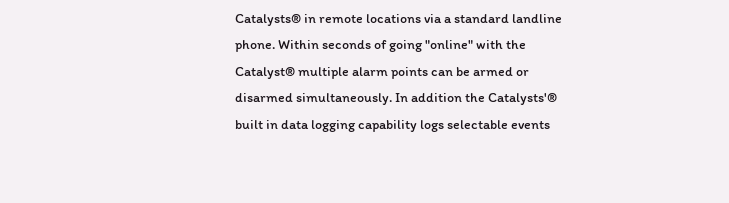Catalysts® in remote locations via a standard landline phone. Within seconds of going "online" with the Catalyst® multiple alarm points can be armed or disarmed simultaneously. In addition the Catalysts'® built in data logging capability logs selectable events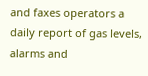and faxes operators a daily report of gas levels, alarms and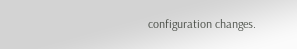configuration changes.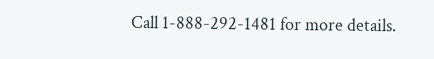Call 1-888-292-1481 for more details.